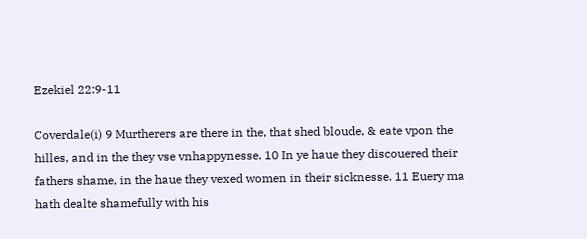Ezekiel 22:9-11

Coverdale(i) 9 Murtherers are there in the, that shed bloude, & eate vpon the hilles, and in the they vse vnhappynesse. 10 In ye haue they discouered their fathers shame, in the haue they vexed women in their sicknesse. 11 Euery ma hath dealte shamefully with his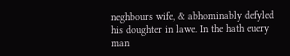neghbours wife, & abhominably defyled his doughter in lawe. In the hath euery man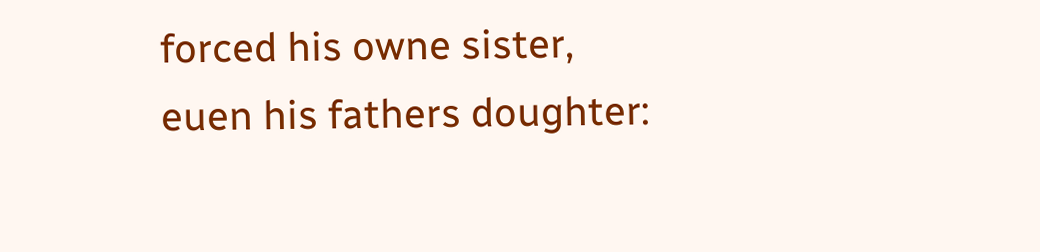forced his owne sister, euen his fathers doughter: